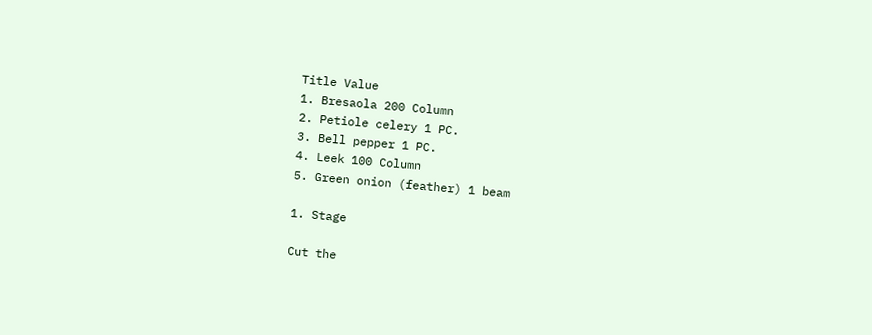Title Value
1. Bresaola 200 Column
2. Petiole celery 1 PC.
3. Bell pepper 1 PC.
4. Leek 100 Column
5. Green onion (feather) 1 beam

1. Stage

Cut the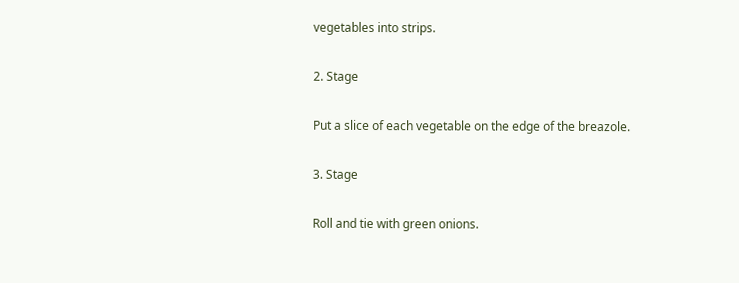vegetables into strips.

2. Stage

Put a slice of each vegetable on the edge of the breazole.

3. Stage

Roll and tie with green onions.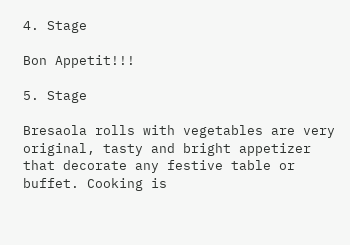4. Stage

Bon Appetit!!!

5. Stage

Bresaola rolls with vegetables are very original, tasty and bright appetizer that decorate any festive table or buffet. Cooking is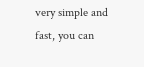very simple and fast, you can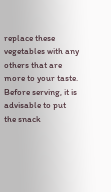replace these vegetables with any others that are more to your taste. Before serving, it is advisable to put the snack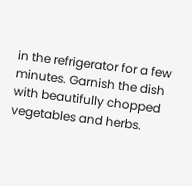in the refrigerator for a few minutes. Garnish the dish with beautifully chopped vegetables and herbs.